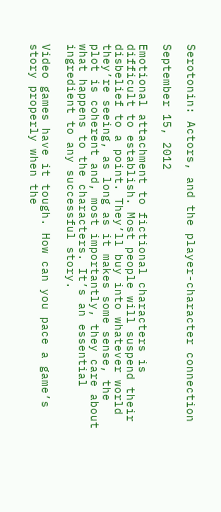Serotonin: Actors, and the player-character connection

September 15, 2012

Emotional attachment to fictional characters is difficult to establish. Most people will suspend their disbelief to a point. They’ll buy into whatever world they’re seeing, as long as it makes some sense, the plot is coherent and, most importantly, they care about what happens to the characters. It’s an essential ingredient to any successful story.

Video games have it tough. How can you pace a game’s story properly when the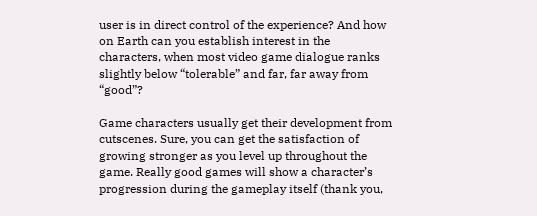user is in direct control of the experience? And how on Earth can you establish interest in the characters, when most video game dialogue ranks slightly below “tolerable” and far, far away from “good”?

Game characters usually get their development from cutscenes. Sure, you can get the satisfaction of growing stronger as you level up throughout the game. Really good games will show a character’s progression during the gameplay itself (thank you,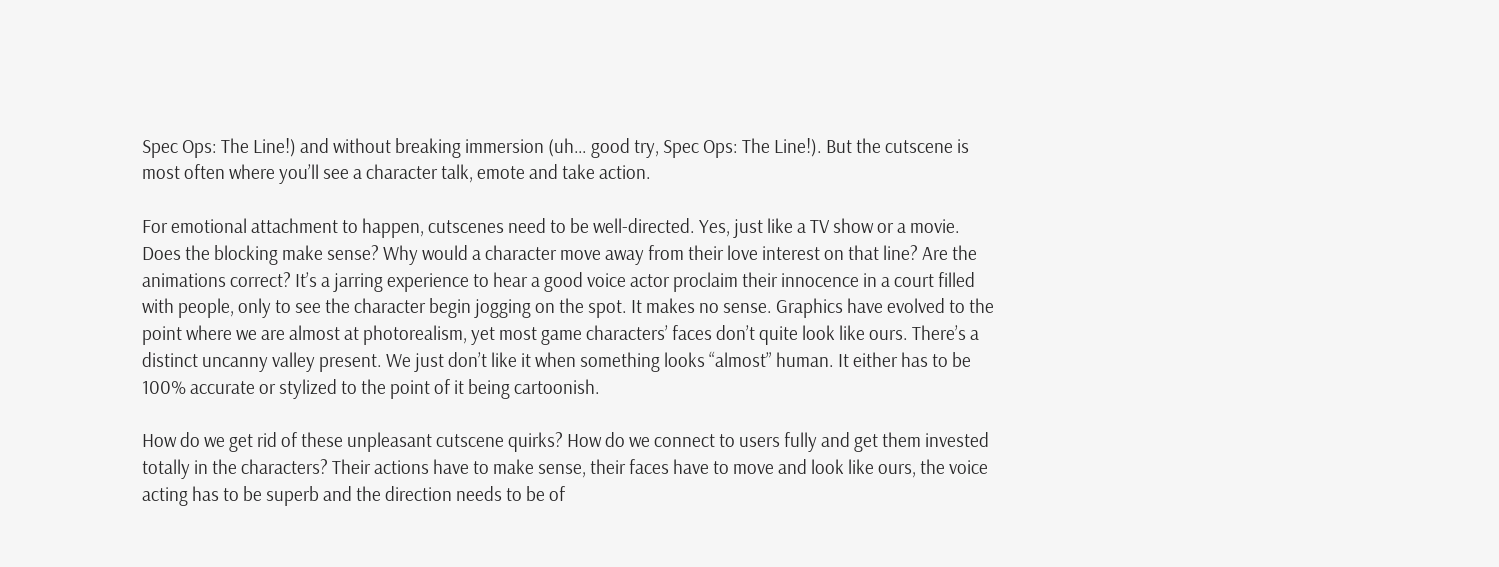Spec Ops: The Line!) and without breaking immersion (uh… good try, Spec Ops: The Line!). But the cutscene is most often where you’ll see a character talk, emote and take action.

For emotional attachment to happen, cutscenes need to be well-directed. Yes, just like a TV show or a movie. Does the blocking make sense? Why would a character move away from their love interest on that line? Are the animations correct? It’s a jarring experience to hear a good voice actor proclaim their innocence in a court filled with people, only to see the character begin jogging on the spot. It makes no sense. Graphics have evolved to the point where we are almost at photorealism, yet most game characters’ faces don’t quite look like ours. There’s a distinct uncanny valley present. We just don’t like it when something looks “almost” human. It either has to be 100% accurate or stylized to the point of it being cartoonish.

How do we get rid of these unpleasant cutscene quirks? How do we connect to users fully and get them invested totally in the characters? Their actions have to make sense, their faces have to move and look like ours, the voice acting has to be superb and the direction needs to be of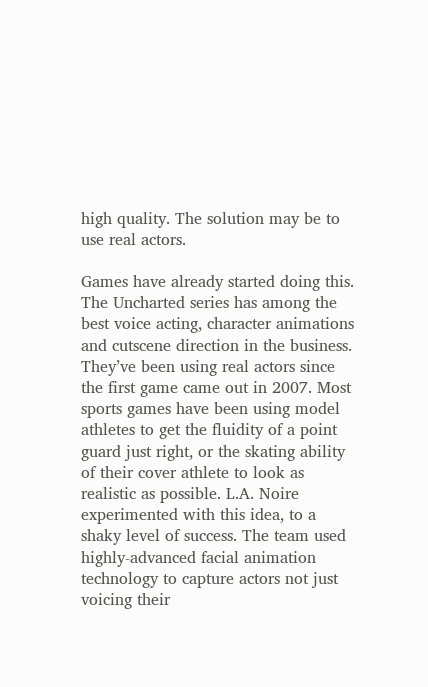high quality. The solution may be to use real actors.

Games have already started doing this. The Uncharted series has among the best voice acting, character animations and cutscene direction in the business. They’ve been using real actors since the first game came out in 2007. Most sports games have been using model athletes to get the fluidity of a point guard just right, or the skating ability of their cover athlete to look as realistic as possible. L.A. Noire experimented with this idea, to a shaky level of success. The team used highly-advanced facial animation technology to capture actors not just voicing their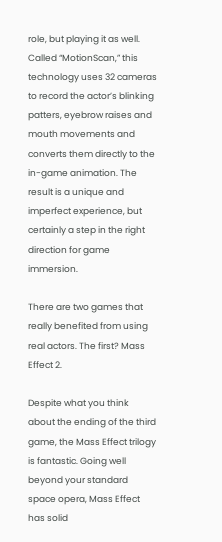role, but playing it as well. Called “MotionScan,” this technology uses 32 cameras to record the actor’s blinking patters, eyebrow raises and mouth movements and converts them directly to the in-game animation. The result is a unique and imperfect experience, but certainly a step in the right direction for game immersion.

There are two games that really benefited from using real actors. The first? Mass Effect 2.

Despite what you think about the ending of the third game, the Mass Effect trilogy is fantastic. Going well beyond your standard space opera, Mass Effect has solid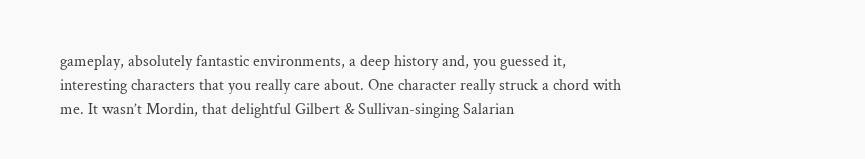gameplay, absolutely fantastic environments, a deep history and, you guessed it, interesting characters that you really care about. One character really struck a chord with me. It wasn’t Mordin, that delightful Gilbert & Sullivan-singing Salarian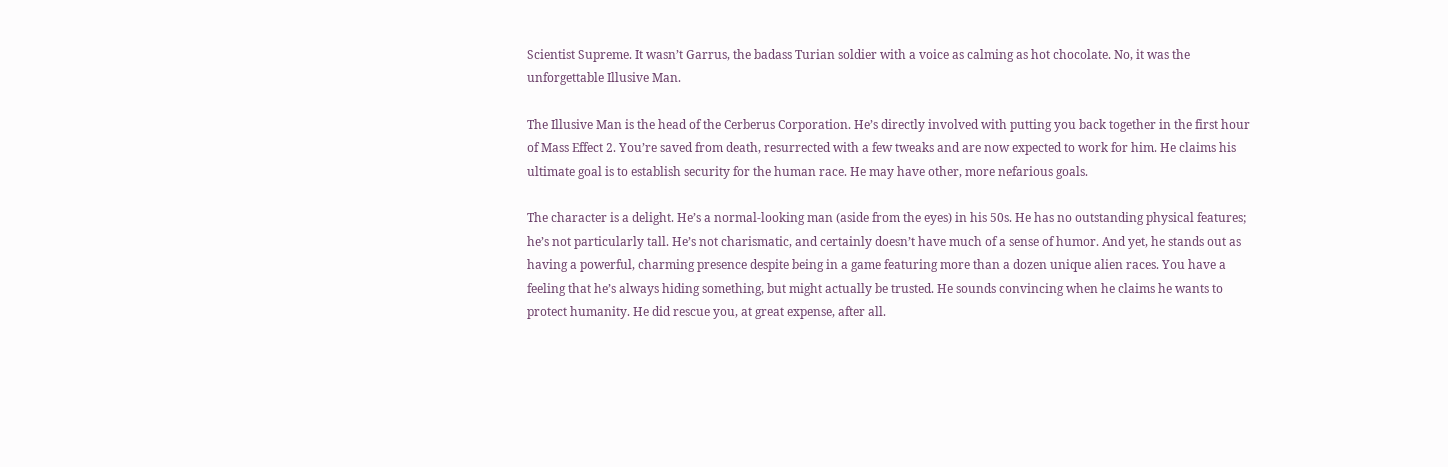Scientist Supreme. It wasn’t Garrus, the badass Turian soldier with a voice as calming as hot chocolate. No, it was the unforgettable Illusive Man.

The Illusive Man is the head of the Cerberus Corporation. He’s directly involved with putting you back together in the first hour of Mass Effect 2. You’re saved from death, resurrected with a few tweaks and are now expected to work for him. He claims his ultimate goal is to establish security for the human race. He may have other, more nefarious goals.

The character is a delight. He’s a normal-looking man (aside from the eyes) in his 50s. He has no outstanding physical features; he’s not particularly tall. He’s not charismatic, and certainly doesn’t have much of a sense of humor. And yet, he stands out as having a powerful, charming presence despite being in a game featuring more than a dozen unique alien races. You have a feeling that he’s always hiding something, but might actually be trusted. He sounds convincing when he claims he wants to protect humanity. He did rescue you, at great expense, after all.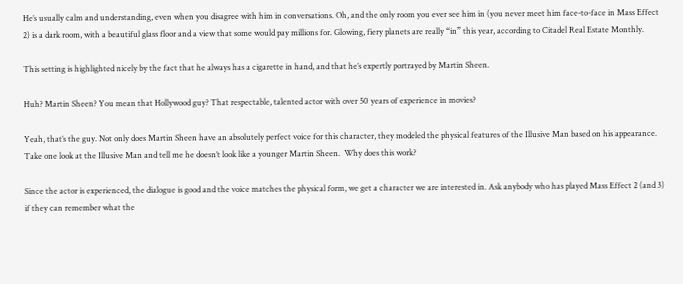He’s usually calm and understanding, even when you disagree with him in conversations. Oh, and the only room you ever see him in (you never meet him face-to-face in Mass Effect 2) is a dark room, with a beautiful glass floor and a view that some would pay millions for. Glowing, fiery planets are really “in” this year, according to Citadel Real Estate Monthly.

This setting is highlighted nicely by the fact that he always has a cigarette in hand, and that he’s expertly portrayed by Martin Sheen.

Huh? Martin Sheen? You mean that Hollywood guy? That respectable, talented actor with over 50 years of experience in movies?

Yeah, that’s the guy. Not only does Martin Sheen have an absolutely perfect voice for this character, they modeled the physical features of the Illusive Man based on his appearance. Take one look at the Illusive Man and tell me he doesn’t look like a younger Martin Sheen.  Why does this work?

Since the actor is experienced, the dialogue is good and the voice matches the physical form, we get a character we are interested in. Ask anybody who has played Mass Effect 2 (and 3) if they can remember what the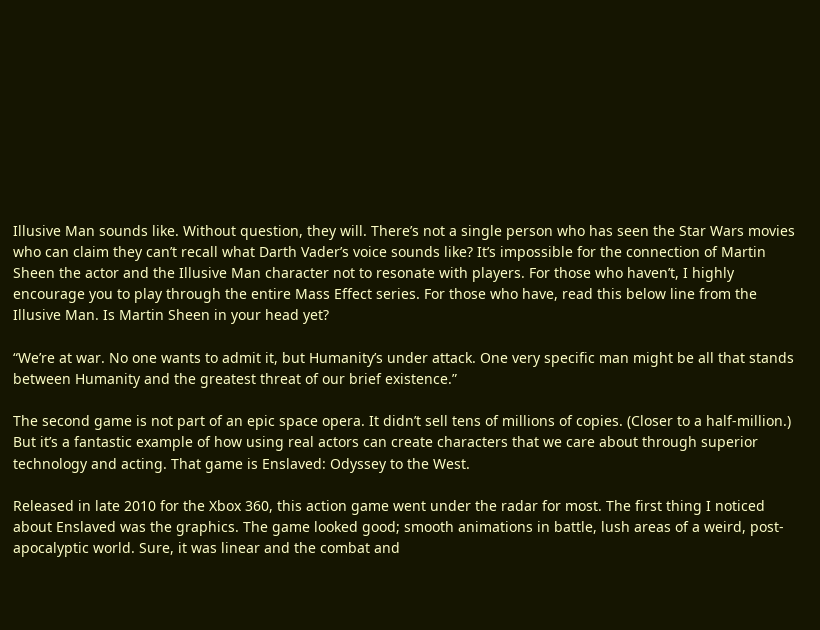Illusive Man sounds like. Without question, they will. There’s not a single person who has seen the Star Wars movies who can claim they can’t recall what Darth Vader’s voice sounds like? It’s impossible for the connection of Martin Sheen the actor and the Illusive Man character not to resonate with players. For those who haven’t, I highly encourage you to play through the entire Mass Effect series. For those who have, read this below line from the Illusive Man. Is Martin Sheen in your head yet?

“We’re at war. No one wants to admit it, but Humanity’s under attack. One very specific man might be all that stands between Humanity and the greatest threat of our brief existence.”

The second game is not part of an epic space opera. It didn’t sell tens of millions of copies. (Closer to a half-million.) But it’s a fantastic example of how using real actors can create characters that we care about through superior technology and acting. That game is Enslaved: Odyssey to the West.

Released in late 2010 for the Xbox 360, this action game went under the radar for most. The first thing I noticed about Enslaved was the graphics. The game looked good; smooth animations in battle, lush areas of a weird, post-apocalyptic world. Sure, it was linear and the combat and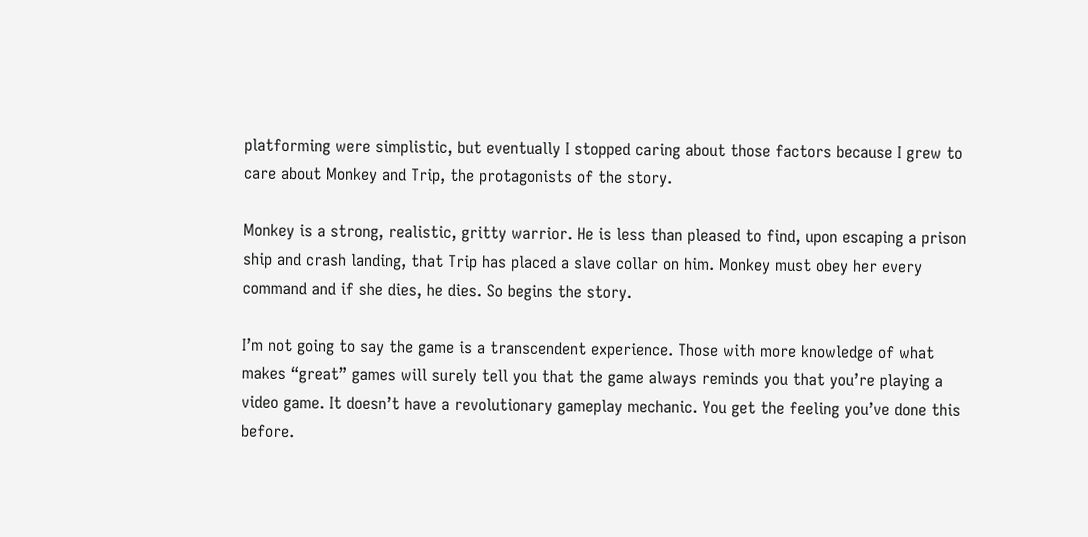platforming were simplistic, but eventually I stopped caring about those factors because I grew to care about Monkey and Trip, the protagonists of the story.

Monkey is a strong, realistic, gritty warrior. He is less than pleased to find, upon escaping a prison ship and crash landing, that Trip has placed a slave collar on him. Monkey must obey her every command and if she dies, he dies. So begins the story.

I’m not going to say the game is a transcendent experience. Those with more knowledge of what makes “great” games will surely tell you that the game always reminds you that you’re playing a video game. It doesn’t have a revolutionary gameplay mechanic. You get the feeling you’ve done this before.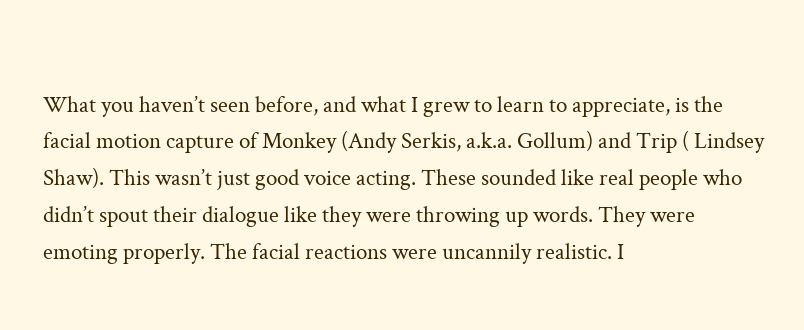What you haven’t seen before, and what I grew to learn to appreciate, is the facial motion capture of Monkey (Andy Serkis, a.k.a. Gollum) and Trip ( Lindsey Shaw). This wasn’t just good voice acting. These sounded like real people who didn’t spout their dialogue like they were throwing up words. They were emoting properly. The facial reactions were uncannily realistic. I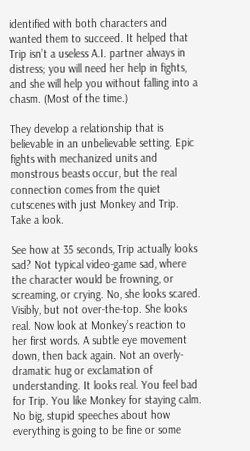identified with both characters and wanted them to succeed. It helped that Trip isn’t a useless A.I. partner always in distress; you will need her help in fights, and she will help you without falling into a chasm. (Most of the time.)

They develop a relationship that is believable in an unbelievable setting. Epic fights with mechanized units and monstrous beasts occur, but the real connection comes from the quiet cutscenes with just Monkey and Trip. Take a look.

See how at 35 seconds, Trip actually looks sad? Not typical video-game sad, where the character would be frowning, or screaming, or crying. No, she looks scared. Visibly, but not over-the-top. She looks real. Now look at Monkey’s reaction to her first words. A subtle eye movement down, then back again. Not an overly-dramatic hug or exclamation of understanding. It looks real. You feel bad for Trip. You like Monkey for staying calm. No big, stupid speeches about how everything is going to be fine or some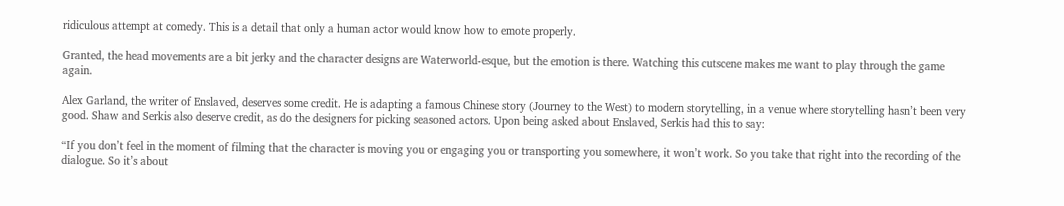ridiculous attempt at comedy. This is a detail that only a human actor would know how to emote properly.

Granted, the head movements are a bit jerky and the character designs are Waterworld-esque, but the emotion is there. Watching this cutscene makes me want to play through the game again.

Alex Garland, the writer of Enslaved, deserves some credit. He is adapting a famous Chinese story (Journey to the West) to modern storytelling, in a venue where storytelling hasn’t been very good. Shaw and Serkis also deserve credit, as do the designers for picking seasoned actors. Upon being asked about Enslaved, Serkis had this to say:

“If you don’t feel in the moment of filming that the character is moving you or engaging you or transporting you somewhere, it won’t work. So you take that right into the recording of the dialogue. So it’s about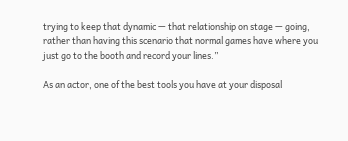trying to keep that dynamic — that relationship on stage — going, rather than having this scenario that normal games have where you just go to the booth and record your lines.”

As an actor, one of the best tools you have at your disposal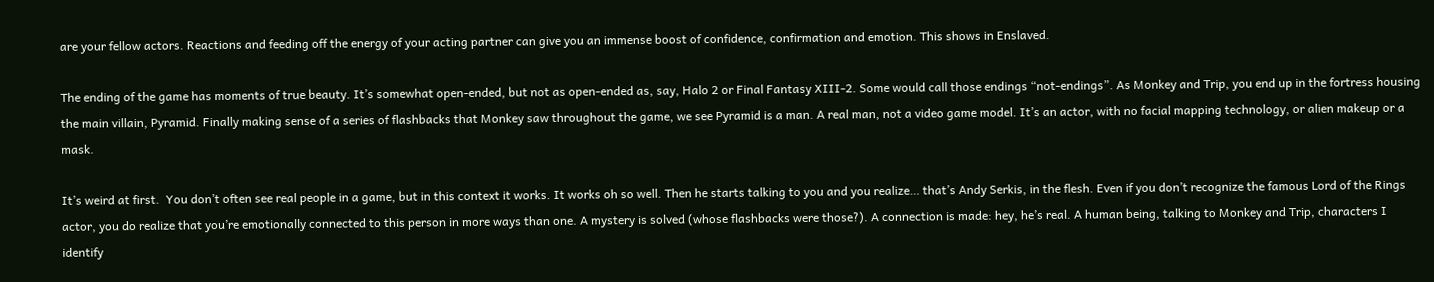are your fellow actors. Reactions and feeding off the energy of your acting partner can give you an immense boost of confidence, confirmation and emotion. This shows in Enslaved.

The ending of the game has moments of true beauty. It’s somewhat open-ended, but not as open-ended as, say, Halo 2 or Final Fantasy XIII-2. Some would call those endings “not-endings”. As Monkey and Trip, you end up in the fortress housing the main villain, Pyramid. Finally making sense of a series of flashbacks that Monkey saw throughout the game, we see Pyramid is a man. A real man, not a video game model. It’s an actor, with no facial mapping technology, or alien makeup or a mask.

It’s weird at first.  You don’t often see real people in a game, but in this context it works. It works oh so well. Then he starts talking to you and you realize… that’s Andy Serkis, in the flesh. Even if you don’t recognize the famous Lord of the Rings actor, you do realize that you’re emotionally connected to this person in more ways than one. A mystery is solved (whose flashbacks were those?). A connection is made: hey, he’s real. A human being, talking to Monkey and Trip, characters I identify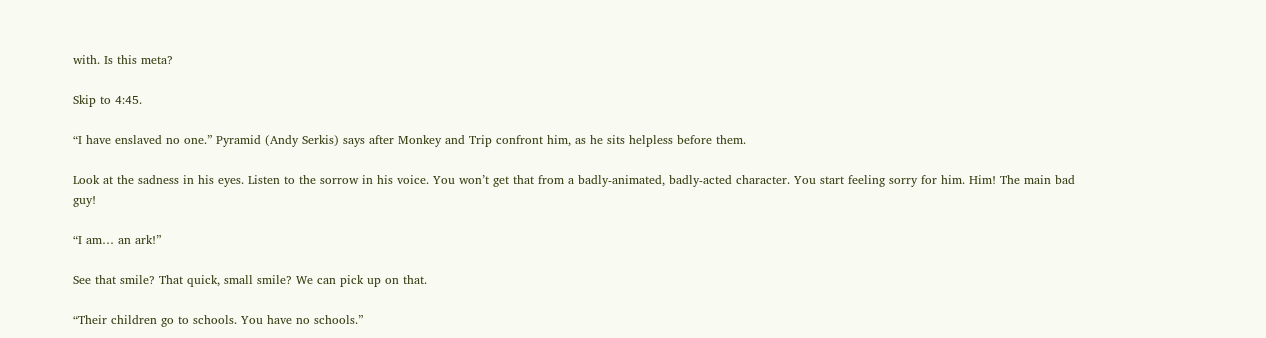with. Is this meta?

Skip to 4:45.

“I have enslaved no one.” Pyramid (Andy Serkis) says after Monkey and Trip confront him, as he sits helpless before them.

Look at the sadness in his eyes. Listen to the sorrow in his voice. You won’t get that from a badly-animated, badly-acted character. You start feeling sorry for him. Him! The main bad guy!

“I am… an ark!”

See that smile? That quick, small smile? We can pick up on that.

“Their children go to schools. You have no schools.”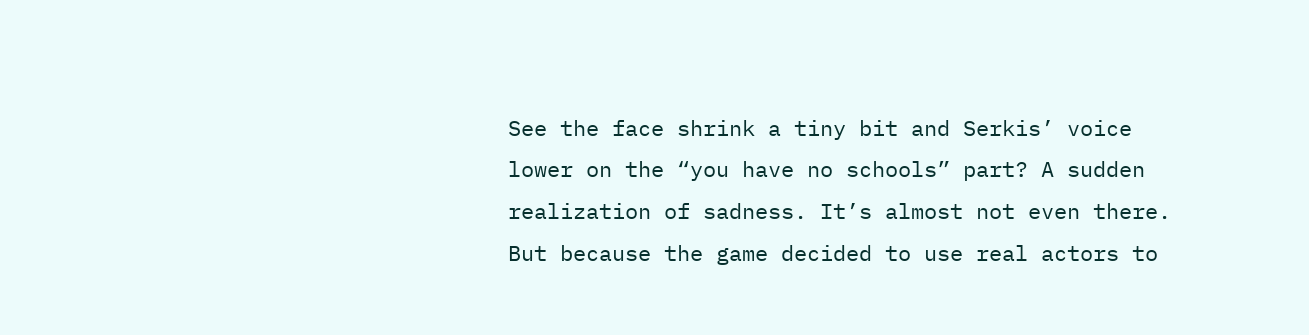See the face shrink a tiny bit and Serkis’ voice lower on the “you have no schools” part? A sudden realization of sadness. It’s almost not even there. But because the game decided to use real actors to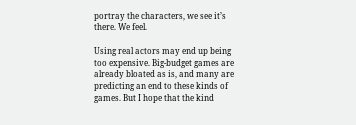portray the characters, we see it’s there. We feel.

Using real actors may end up being too expensive. Big-budget games are already bloated as is, and many are predicting an end to these kinds of games. But I hope that the kind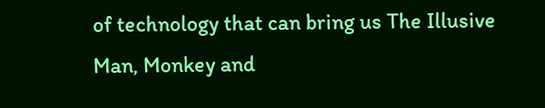of technology that can bring us The Illusive Man, Monkey and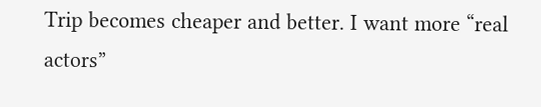Trip becomes cheaper and better. I want more “real actors”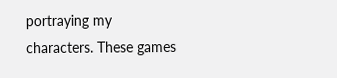portraying my characters. These games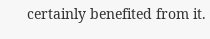certainly benefited from it.